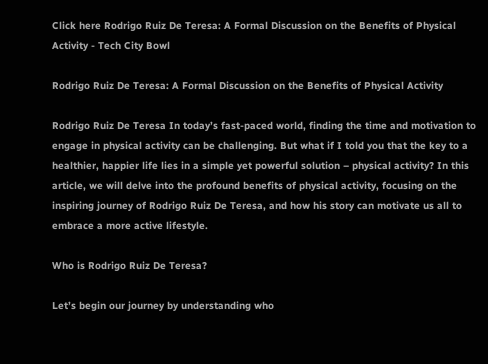Click here Rodrigo Ruiz De Teresa: A Formal Discussion on the Benefits of Physical Activity - Tech City Bowl

Rodrigo Ruiz De Teresa: A Formal Discussion on the Benefits of Physical Activity

Rodrigo Ruiz De Teresa In today’s fast-paced world, finding the time and motivation to engage in physical activity can be challenging. But what if I told you that the key to a healthier, happier life lies in a simple yet powerful solution – physical activity? In this article, we will delve into the profound benefits of physical activity, focusing on the inspiring journey of Rodrigo Ruiz De Teresa, and how his story can motivate us all to embrace a more active lifestyle.

Who is Rodrigo Ruiz De Teresa?

Let’s begin our journey by understanding who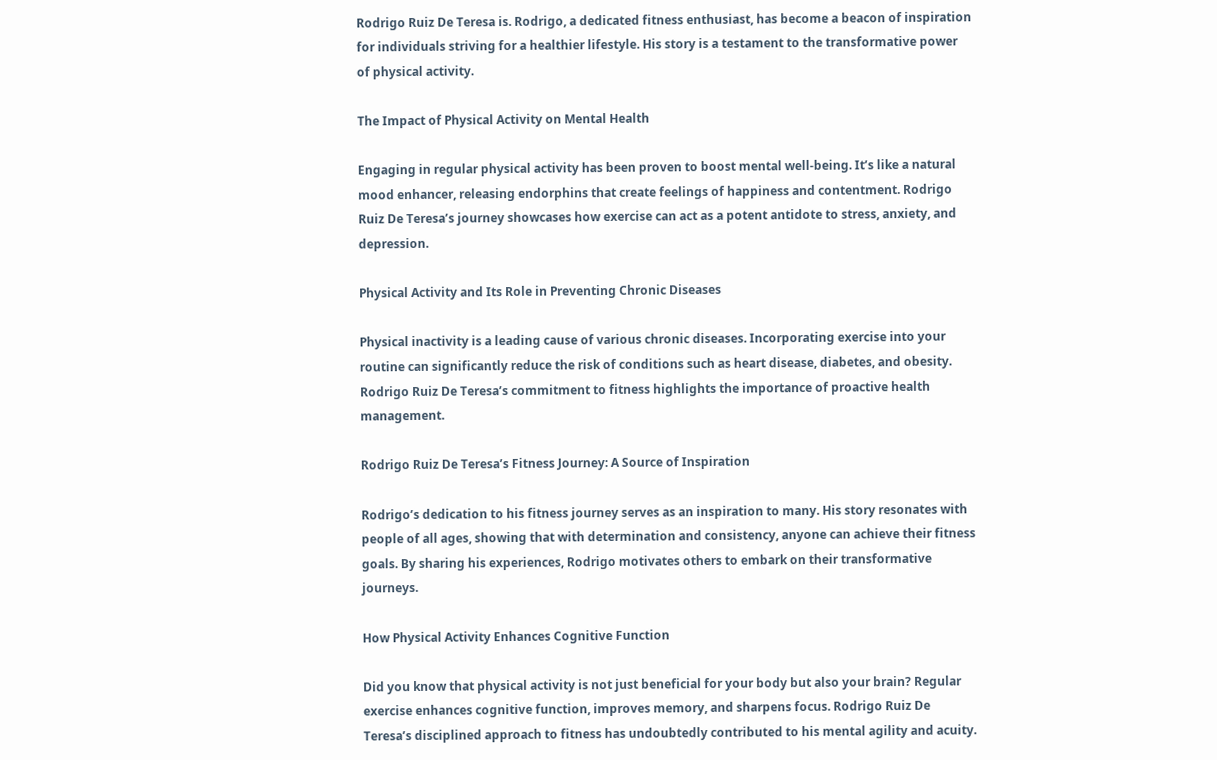Rodrigo Ruiz De Teresa is. Rodrigo, a dedicated fitness enthusiast, has become a beacon of inspiration for individuals striving for a healthier lifestyle. His story is a testament to the transformative power of physical activity.

The Impact of Physical Activity on Mental Health

Engaging in regular physical activity has been proven to boost mental well-being. It’s like a natural mood enhancer, releasing endorphins that create feelings of happiness and contentment. Rodrigo Ruiz De Teresa’s journey showcases how exercise can act as a potent antidote to stress, anxiety, and depression.

Physical Activity and Its Role in Preventing Chronic Diseases

Physical inactivity is a leading cause of various chronic diseases. Incorporating exercise into your routine can significantly reduce the risk of conditions such as heart disease, diabetes, and obesity. Rodrigo Ruiz De Teresa’s commitment to fitness highlights the importance of proactive health management.

Rodrigo Ruiz De Teresa’s Fitness Journey: A Source of Inspiration

Rodrigo’s dedication to his fitness journey serves as an inspiration to many. His story resonates with people of all ages, showing that with determination and consistency, anyone can achieve their fitness goals. By sharing his experiences, Rodrigo motivates others to embark on their transformative journeys.

How Physical Activity Enhances Cognitive Function

Did you know that physical activity is not just beneficial for your body but also your brain? Regular exercise enhances cognitive function, improves memory, and sharpens focus. Rodrigo Ruiz De Teresa’s disciplined approach to fitness has undoubtedly contributed to his mental agility and acuity.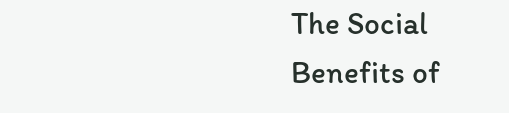The Social Benefits of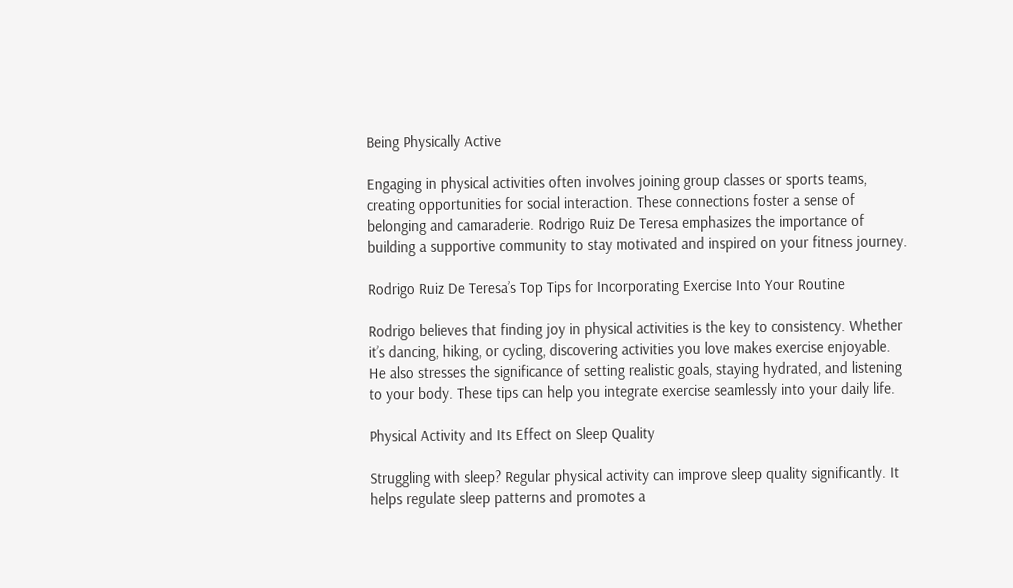Being Physically Active

Engaging in physical activities often involves joining group classes or sports teams, creating opportunities for social interaction. These connections foster a sense of belonging and camaraderie. Rodrigo Ruiz De Teresa emphasizes the importance of building a supportive community to stay motivated and inspired on your fitness journey.

Rodrigo Ruiz De Teresa’s Top Tips for Incorporating Exercise Into Your Routine

Rodrigo believes that finding joy in physical activities is the key to consistency. Whether it’s dancing, hiking, or cycling, discovering activities you love makes exercise enjoyable. He also stresses the significance of setting realistic goals, staying hydrated, and listening to your body. These tips can help you integrate exercise seamlessly into your daily life.

Physical Activity and Its Effect on Sleep Quality

Struggling with sleep? Regular physical activity can improve sleep quality significantly. It helps regulate sleep patterns and promotes a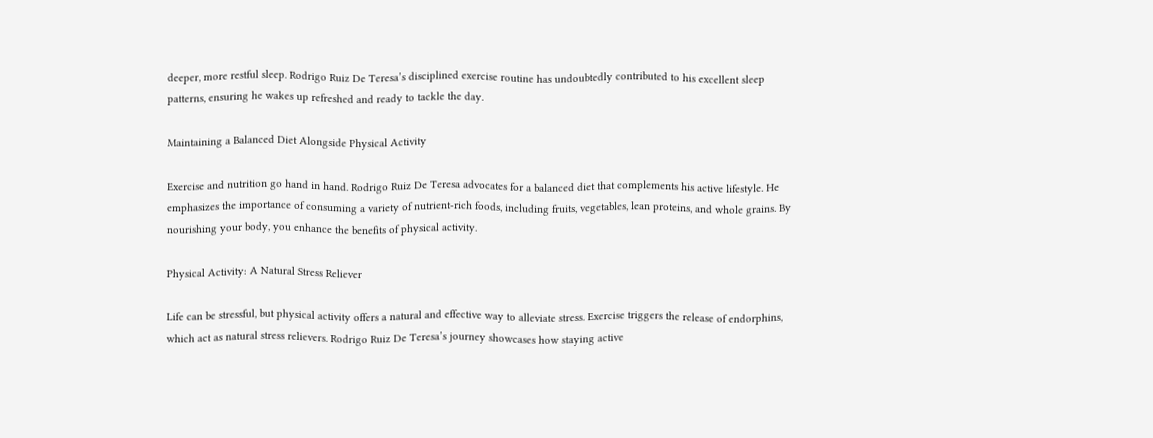deeper, more restful sleep. Rodrigo Ruiz De Teresa’s disciplined exercise routine has undoubtedly contributed to his excellent sleep patterns, ensuring he wakes up refreshed and ready to tackle the day.

Maintaining a Balanced Diet Alongside Physical Activity

Exercise and nutrition go hand in hand. Rodrigo Ruiz De Teresa advocates for a balanced diet that complements his active lifestyle. He emphasizes the importance of consuming a variety of nutrient-rich foods, including fruits, vegetables, lean proteins, and whole grains. By nourishing your body, you enhance the benefits of physical activity.

Physical Activity: A Natural Stress Reliever

Life can be stressful, but physical activity offers a natural and effective way to alleviate stress. Exercise triggers the release of endorphins, which act as natural stress relievers. Rodrigo Ruiz De Teresa’s journey showcases how staying active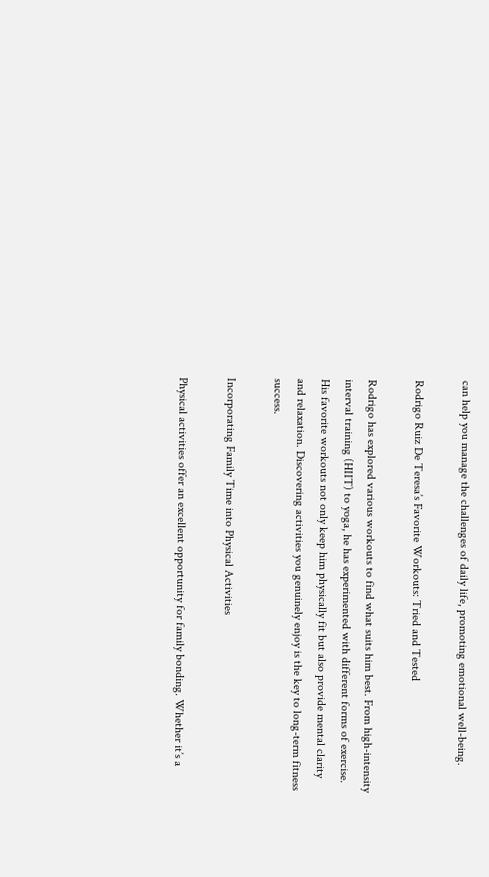can help you manage the challenges of daily life, promoting emotional well-being.

Rodrigo Ruiz De Teresa’s Favorite Workouts: Tried and Tested

Rodrigo has explored various workouts to find what suits him best. From high-intensity interval training (HIIT) to yoga, he has experimented with different forms of exercise. His favorite workouts not only keep him physically fit but also provide mental clarity and relaxation. Discovering activities you genuinely enjoy is the key to long-term fitness success.

Incorporating Family Time into Physical Activities

Physical activities offer an excellent opportunity for family bonding. Whether it’s a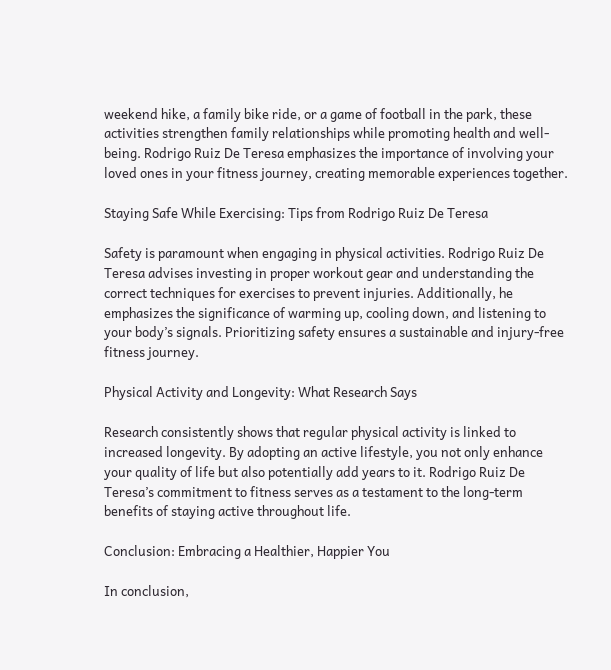weekend hike, a family bike ride, or a game of football in the park, these activities strengthen family relationships while promoting health and well-being. Rodrigo Ruiz De Teresa emphasizes the importance of involving your loved ones in your fitness journey, creating memorable experiences together.

Staying Safe While Exercising: Tips from Rodrigo Ruiz De Teresa

Safety is paramount when engaging in physical activities. Rodrigo Ruiz De Teresa advises investing in proper workout gear and understanding the correct techniques for exercises to prevent injuries. Additionally, he emphasizes the significance of warming up, cooling down, and listening to your body’s signals. Prioritizing safety ensures a sustainable and injury-free fitness journey.

Physical Activity and Longevity: What Research Says

Research consistently shows that regular physical activity is linked to increased longevity. By adopting an active lifestyle, you not only enhance your quality of life but also potentially add years to it. Rodrigo Ruiz De Teresa’s commitment to fitness serves as a testament to the long-term benefits of staying active throughout life.

Conclusion: Embracing a Healthier, Happier You

In conclusion,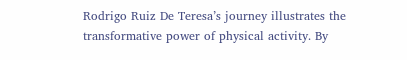Rodrigo Ruiz De Teresa’s journey illustrates the transformative power of physical activity. By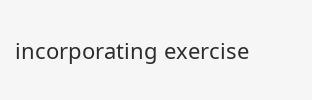incorporating exercise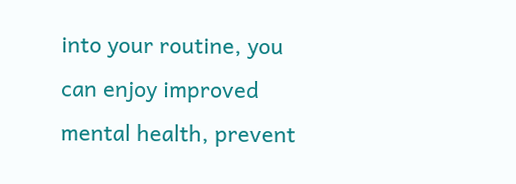into your routine, you can enjoy improved mental health, prevent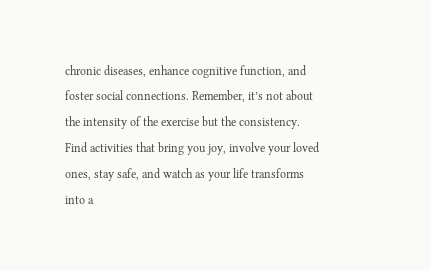chronic diseases, enhance cognitive function, and foster social connections. Remember, it’s not about the intensity of the exercise but the consistency. Find activities that bring you joy, involve your loved ones, stay safe, and watch as your life transforms into a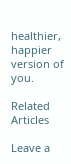healthier, happier version of you.

Related Articles

Leave a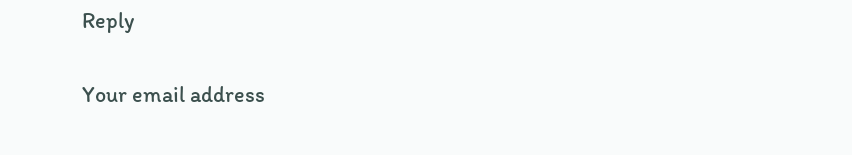Reply

Your email address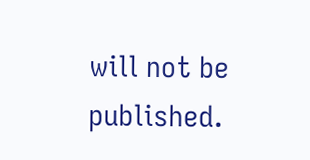will not be published.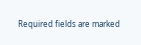Required fields are marked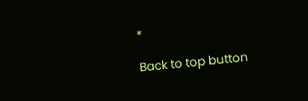*

Back to top button